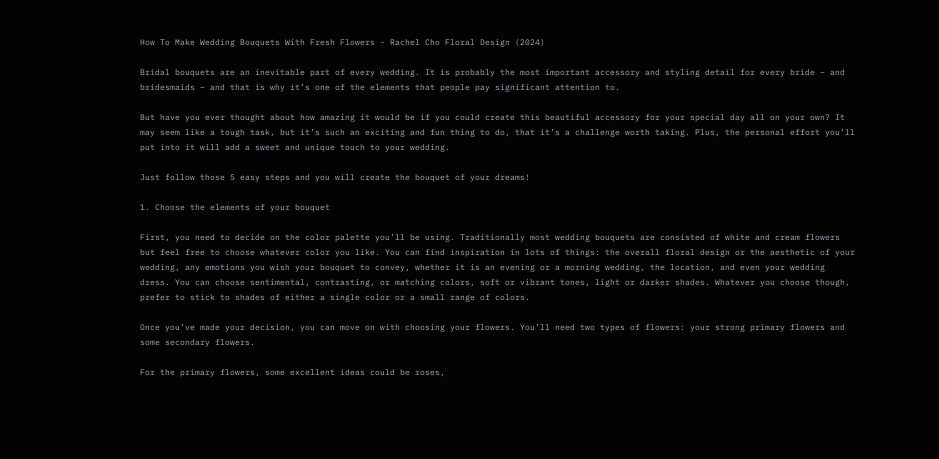How To Make Wedding Bouquets With Fresh Flowers - Rachel Cho Floral Design (2024)

Bridal bouquets are an inevitable part of every wedding. It is probably the most important accessory and styling detail for every bride – and bridesmaids – and that is why it’s one of the elements that people pay significant attention to.

But have you ever thought about how amazing it would be if you could create this beautiful accessory for your special day all on your own? It may seem like a tough task, but it’s such an exciting and fun thing to do, that it’s a challenge worth taking. Plus, the personal effort you’ll put into it will add a sweet and unique touch to your wedding.

Just follow those 5 easy steps and you will create the bouquet of your dreams!

1. Choose the elements of your bouquet

First, you need to decide on the color palette you’ll be using. Traditionally most wedding bouquets are consisted of white and cream flowers but feel free to choose whatever color you like. You can find inspiration in lots of things: the overall floral design or the aesthetic of your wedding, any emotions you wish your bouquet to convey, whether it is an evening or a morning wedding, the location, and even your wedding dress. You can choose sentimental, contrasting, or matching colors, soft or vibrant tones, light or darker shades. Whatever you choose though, prefer to stick to shades of either a single color or a small range of colors.

Once you’ve made your decision, you can move on with choosing your flowers. You’ll need two types of flowers: your strong primary flowers and some secondary flowers.

For the primary flowers, some excellent ideas could be roses,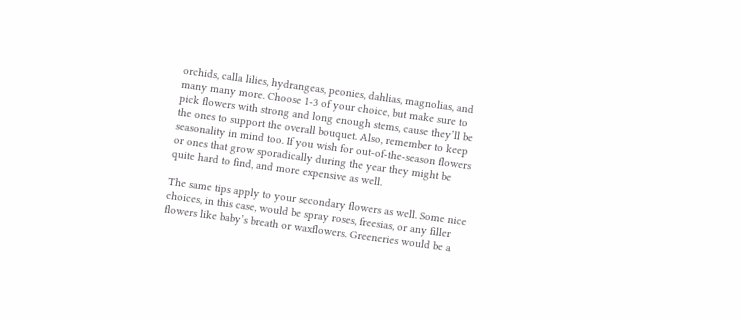orchids, calla lilies, hydrangeas, peonies, dahlias, magnolias, and many many more. Choose 1-3 of your choice, but make sure to pick flowers with strong and long enough stems, cause they’ll be the ones to support the overall bouquet. Also, remember to keep seasonality in mind too. If you wish for out-of-the-season flowers or ones that grow sporadically during the year they might be quite hard to find, and more expensive as well.

The same tips apply to your secondary flowers as well. Some nice choices, in this case, would be spray roses, freesias, or any filler flowers like baby’s breath or waxflowers. Greeneries would be a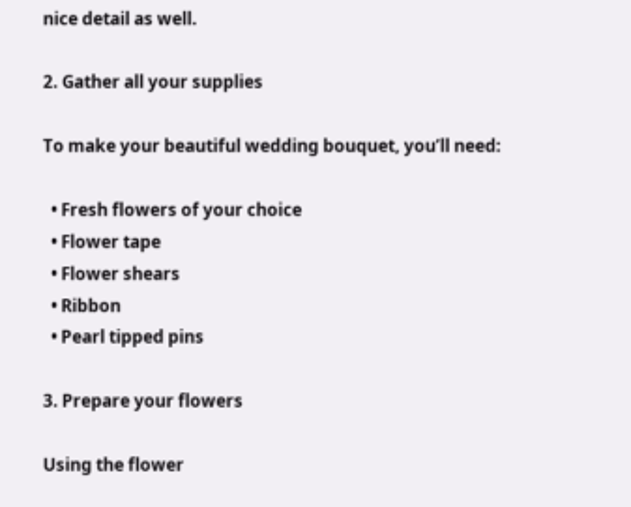nice detail as well.

2. Gather all your supplies

To make your beautiful wedding bouquet, you’ll need:

  • Fresh flowers of your choice
  • Flower tape
  • Flower shears
  • Ribbon
  • Pearl tipped pins

3. Prepare your flowers

Using the flower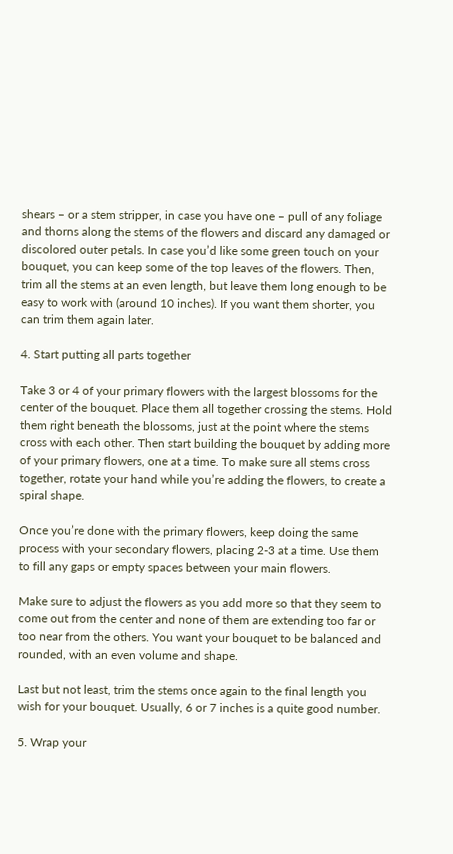shears – or a stem stripper, in case you have one – pull of any foliage and thorns along the stems of the flowers and discard any damaged or discolored outer petals. In case you’d like some green touch on your bouquet, you can keep some of the top leaves of the flowers. Then, trim all the stems at an even length, but leave them long enough to be easy to work with (around 10 inches). If you want them shorter, you can trim them again later.

4. Start putting all parts together

Take 3 or 4 of your primary flowers with the largest blossoms for the center of the bouquet. Place them all together crossing the stems. Hold them right beneath the blossoms, just at the point where the stems cross with each other. Then start building the bouquet by adding more of your primary flowers, one at a time. To make sure all stems cross together, rotate your hand while you’re adding the flowers, to create a spiral shape.

Once you’re done with the primary flowers, keep doing the same process with your secondary flowers, placing 2-3 at a time. Use them to fill any gaps or empty spaces between your main flowers.

Make sure to adjust the flowers as you add more so that they seem to come out from the center and none of them are extending too far or too near from the others. You want your bouquet to be balanced and rounded, with an even volume and shape.

Last but not least, trim the stems once again to the final length you wish for your bouquet. Usually, 6 or 7 inches is a quite good number.

5. Wrap your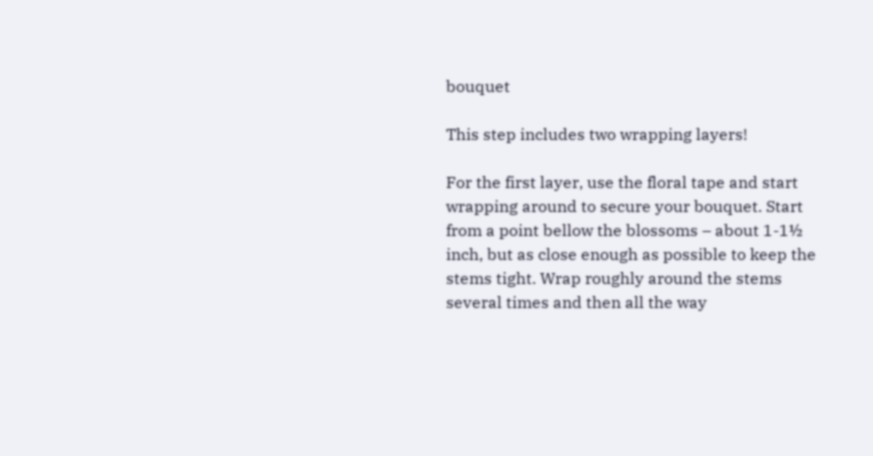bouquet

This step includes two wrapping layers!

For the first layer, use the floral tape and start wrapping around to secure your bouquet. Start from a point bellow the blossoms – about 1-1½ inch, but as close enough as possible to keep the stems tight. Wrap roughly around the stems several times and then all the way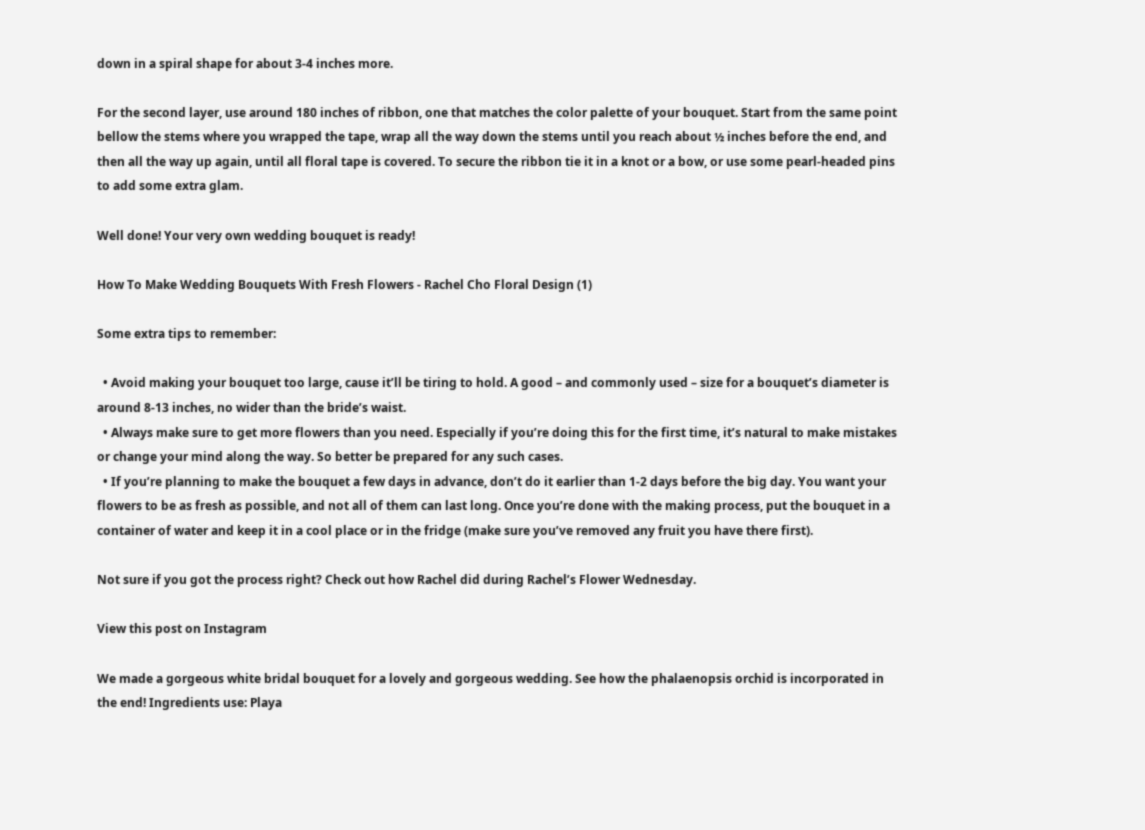down in a spiral shape for about 3-4 inches more.

For the second layer, use around 180 inches of ribbon, one that matches the color palette of your bouquet. Start from the same point bellow the stems where you wrapped the tape, wrap all the way down the stems until you reach about ½ inches before the end, and then all the way up again, until all floral tape is covered. To secure the ribbon tie it in a knot or a bow, or use some pearl-headed pins to add some extra glam.

Well done! Your very own wedding bouquet is ready!

How To Make Wedding Bouquets With Fresh Flowers - Rachel Cho Floral Design (1)

Some extra tips to remember:

  • Avoid making your bouquet too large, cause it’ll be tiring to hold. A good – and commonly used – size for a bouquet’s diameter is around 8-13 inches, no wider than the bride’s waist.
  • Always make sure to get more flowers than you need. Especially if you’re doing this for the first time, it’s natural to make mistakes or change your mind along the way. So better be prepared for any such cases.
  • If you’re planning to make the bouquet a few days in advance, don’t do it earlier than 1-2 days before the big day. You want your flowers to be as fresh as possible, and not all of them can last long. Once you’re done with the making process, put the bouquet in a container of water and keep it in a cool place or in the fridge (make sure you’ve removed any fruit you have there first).

Not sure if you got the process right? Check out how Rachel did during Rachel’s Flower Wednesday.

View this post on Instagram

We made a gorgeous white bridal bouquet for a lovely and gorgeous wedding. See how the phalaenopsis orchid is incorporated in the end! Ingredients use: Playa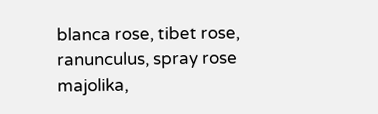blanca rose, tibet rose, ranunculus, spray rose majolika,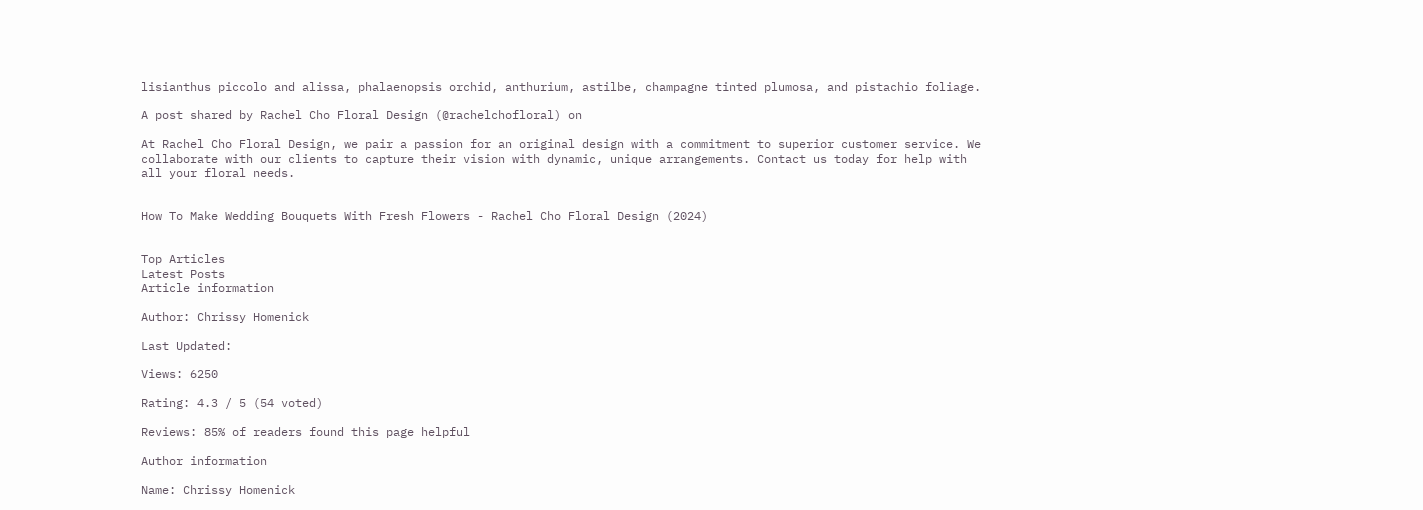lisianthus piccolo and alissa, phalaenopsis orchid, anthurium, astilbe, champagne tinted plumosa, and pistachio foliage.

A post shared by Rachel Cho Floral Design (@rachelchofloral) on

At Rachel Cho Floral Design, we pair a passion for an original design with a commitment to superior customer service. We collaborate with our clients to capture their vision with dynamic, unique arrangements. Contact us today for help with all your floral needs.


How To Make Wedding Bouquets With Fresh Flowers - Rachel Cho Floral Design (2024)


Top Articles
Latest Posts
Article information

Author: Chrissy Homenick

Last Updated:

Views: 6250

Rating: 4.3 / 5 (54 voted)

Reviews: 85% of readers found this page helpful

Author information

Name: Chrissy Homenick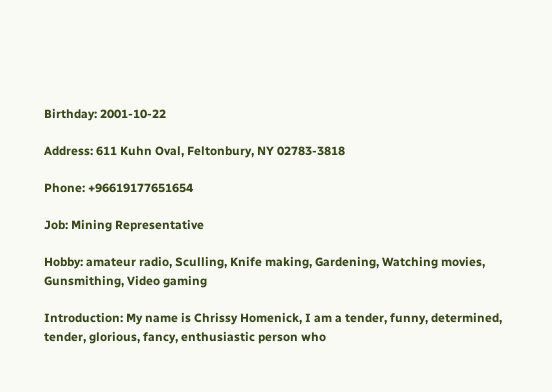Birthday: 2001-10-22

Address: 611 Kuhn Oval, Feltonbury, NY 02783-3818

Phone: +96619177651654

Job: Mining Representative

Hobby: amateur radio, Sculling, Knife making, Gardening, Watching movies, Gunsmithing, Video gaming

Introduction: My name is Chrissy Homenick, I am a tender, funny, determined, tender, glorious, fancy, enthusiastic person who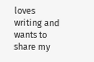loves writing and wants to share my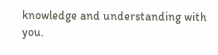knowledge and understanding with you.